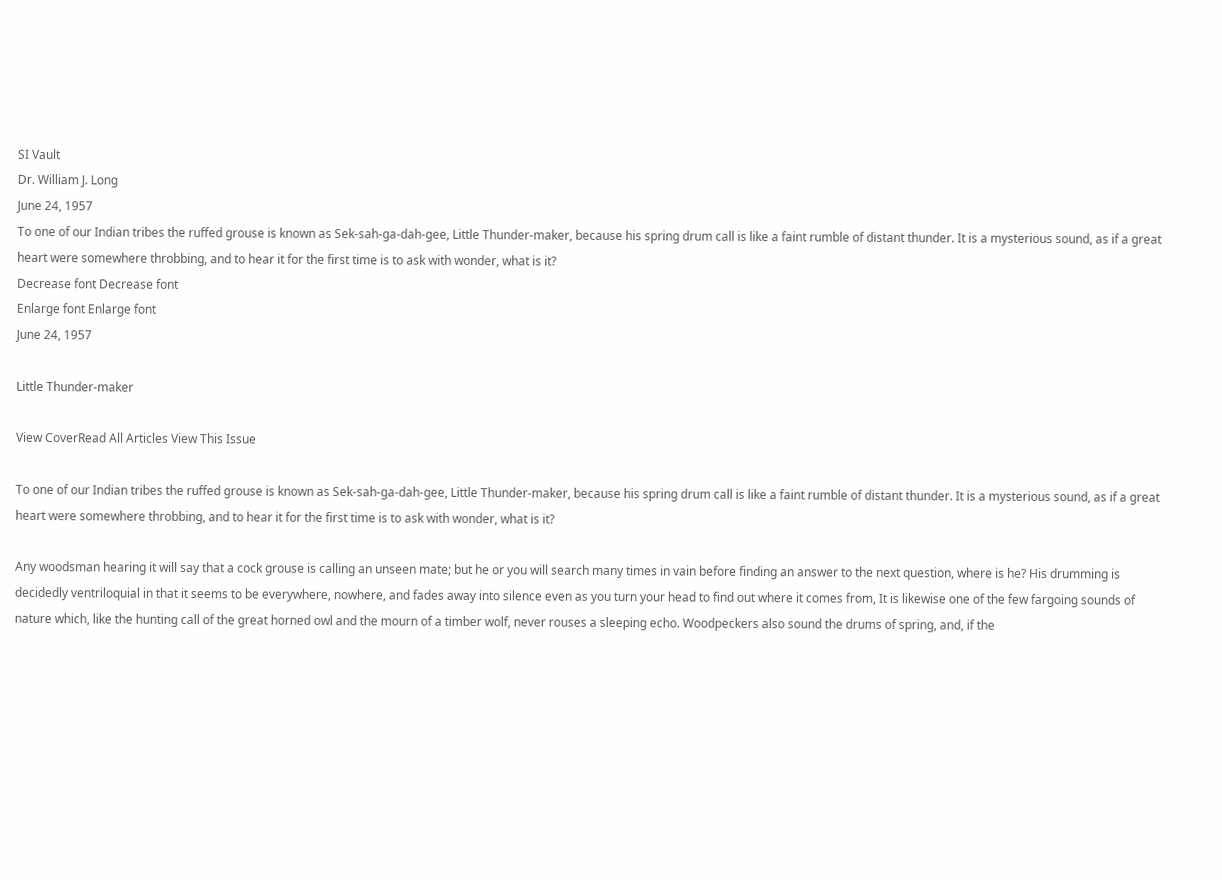SI Vault
Dr. William J. Long
June 24, 1957
To one of our Indian tribes the ruffed grouse is known as Sek-sah-ga-dah-gee, Little Thunder-maker, because his spring drum call is like a faint rumble of distant thunder. It is a mysterious sound, as if a great heart were somewhere throbbing, and to hear it for the first time is to ask with wonder, what is it?
Decrease font Decrease font
Enlarge font Enlarge font
June 24, 1957

Little Thunder-maker

View CoverRead All Articles View This Issue

To one of our Indian tribes the ruffed grouse is known as Sek-sah-ga-dah-gee, Little Thunder-maker, because his spring drum call is like a faint rumble of distant thunder. It is a mysterious sound, as if a great heart were somewhere throbbing, and to hear it for the first time is to ask with wonder, what is it?

Any woodsman hearing it will say that a cock grouse is calling an unseen mate; but he or you will search many times in vain before finding an answer to the next question, where is he? His drumming is decidedly ventriloquial in that it seems to be everywhere, nowhere, and fades away into silence even as you turn your head to find out where it comes from, It is likewise one of the few fargoing sounds of nature which, like the hunting call of the great horned owl and the mourn of a timber wolf, never rouses a sleeping echo. Woodpeckers also sound the drums of spring, and, if the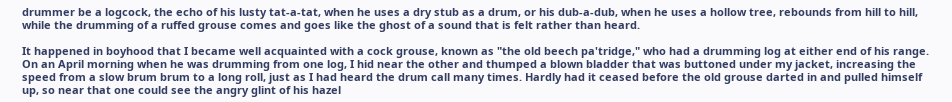drummer be a logcock, the echo of his lusty tat-a-tat, when he uses a dry stub as a drum, or his dub-a-dub, when he uses a hollow tree, rebounds from hill to hill, while the drumming of a ruffed grouse comes and goes like the ghost of a sound that is felt rather than heard.

It happened in boyhood that I became well acquainted with a cock grouse, known as "the old beech pa'tridge," who had a drumming log at either end of his range. On an April morning when he was drumming from one log, I hid near the other and thumped a blown bladder that was buttoned under my jacket, increasing the speed from a slow brum brum to a long roll, just as I had heard the drum call many times. Hardly had it ceased before the old grouse darted in and pulled himself up, so near that one could see the angry glint of his hazel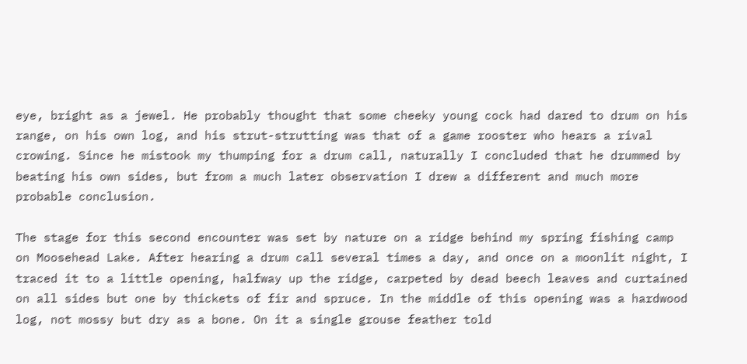eye, bright as a jewel. He probably thought that some cheeky young cock had dared to drum on his range, on his own log, and his strut-strutting was that of a game rooster who hears a rival crowing. Since he mistook my thumping for a drum call, naturally I concluded that he drummed by beating his own sides, but from a much later observation I drew a different and much more probable conclusion.

The stage for this second encounter was set by nature on a ridge behind my spring fishing camp on Moosehead Lake. After hearing a drum call several times a day, and once on a moonlit night, I traced it to a little opening, halfway up the ridge, carpeted by dead beech leaves and curtained on all sides but one by thickets of fir and spruce. In the middle of this opening was a hardwood log, not mossy but dry as a bone. On it a single grouse feather told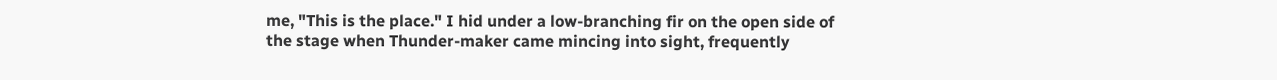me, "This is the place." I hid under a low-branching fir on the open side of the stage when Thunder-maker came mincing into sight, frequently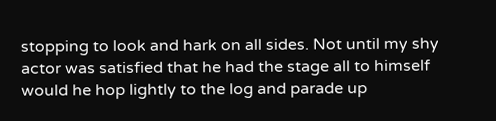stopping to look and hark on all sides. Not until my shy actor was satisfied that he had the stage all to himself would he hop lightly to the log and parade up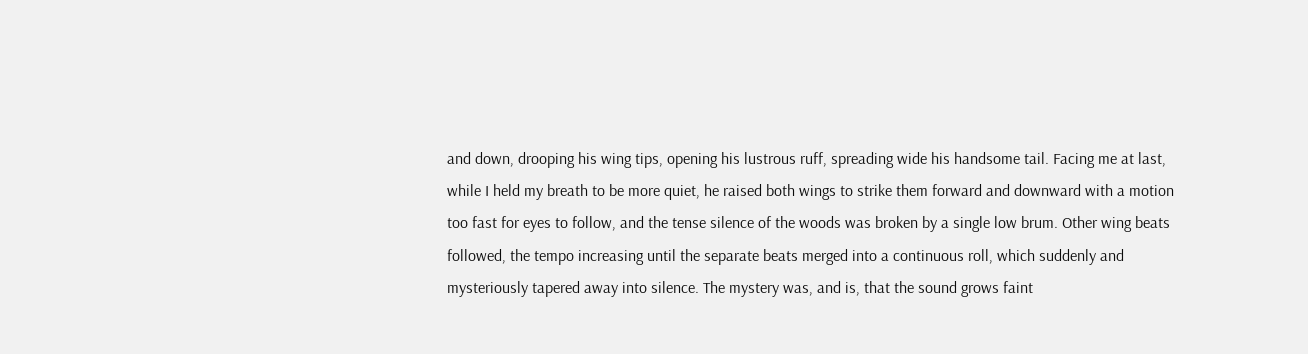and down, drooping his wing tips, opening his lustrous ruff, spreading wide his handsome tail. Facing me at last, while I held my breath to be more quiet, he raised both wings to strike them forward and downward with a motion too fast for eyes to follow, and the tense silence of the woods was broken by a single low brum. Other wing beats followed, the tempo increasing until the separate beats merged into a continuous roll, which suddenly and mysteriously tapered away into silence. The mystery was, and is, that the sound grows faint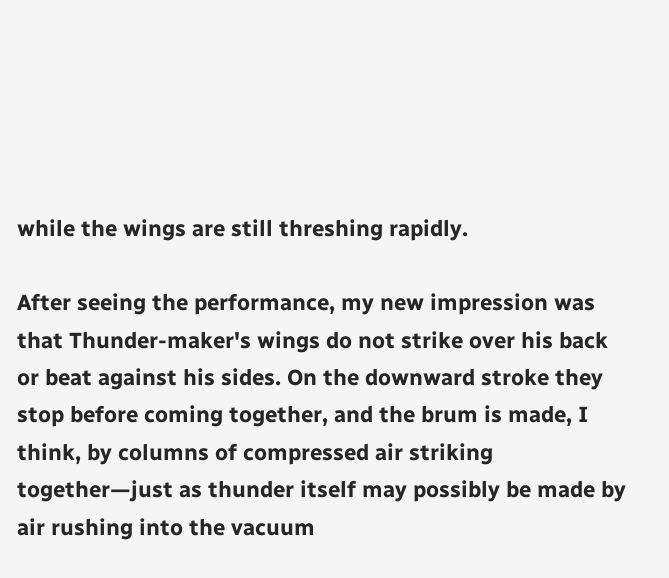while the wings are still threshing rapidly.

After seeing the performance, my new impression was that Thunder-maker's wings do not strike over his back or beat against his sides. On the downward stroke they stop before coming together, and the brum is made, I think, by columns of compressed air striking together—just as thunder itself may possibly be made by air rushing into the vacuum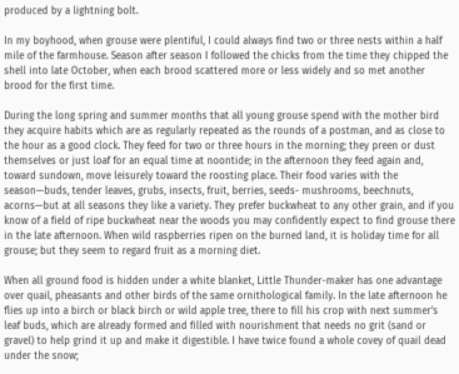produced by a lightning bolt.

In my boyhood, when grouse were plentiful, I could always find two or three nests within a half mile of the farmhouse. Season after season I followed the chicks from the time they chipped the shell into late October, when each brood scattered more or less widely and so met another brood for the first time.

During the long spring and summer months that all young grouse spend with the mother bird they acquire habits which are as regularly repeated as the rounds of a postman, and as close to the hour as a good clock. They feed for two or three hours in the morning; they preen or dust themselves or just loaf for an equal time at noontide; in the afternoon they feed again and, toward sundown, move leisurely toward the roosting place. Their food varies with the season—buds, tender leaves, grubs, insects, fruit, berries, seeds- mushrooms, beechnuts, acorns—but at all seasons they like a variety. They prefer buckwheat to any other grain, and if you know of a field of ripe buckwheat near the woods you may confidently expect to find grouse there in the late afternoon. When wild raspberries ripen on the burned land, it is holiday time for all grouse; but they seem to regard fruit as a morning diet.

When all ground food is hidden under a white blanket, Little Thunder-maker has one advantage over quail, pheasants and other birds of the same ornithological family. In the late afternoon he flies up into a birch or black birch or wild apple tree, there to fill his crop with next summer's leaf buds, which are already formed and filled with nourishment that needs no grit (sand or gravel) to help grind it up and make it digestible. I have twice found a whole covey of quail dead under the snow;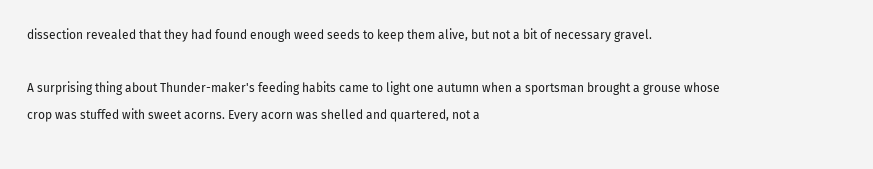dissection revealed that they had found enough weed seeds to keep them alive, but not a bit of necessary gravel.

A surprising thing about Thunder-maker's feeding habits came to light one autumn when a sportsman brought a grouse whose crop was stuffed with sweet acorns. Every acorn was shelled and quartered, not a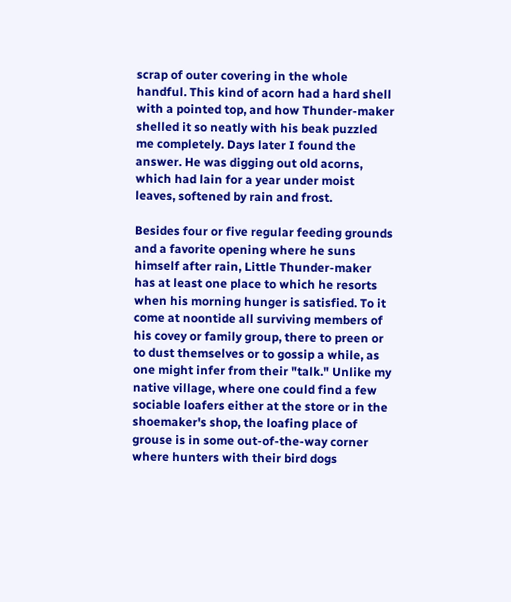scrap of outer covering in the whole handful. This kind of acorn had a hard shell with a pointed top, and how Thunder-maker shelled it so neatly with his beak puzzled me completely. Days later I found the answer. He was digging out old acorns, which had lain for a year under moist leaves, softened by rain and frost.

Besides four or five regular feeding grounds and a favorite opening where he suns himself after rain, Little Thunder-maker has at least one place to which he resorts when his morning hunger is satisfied. To it come at noontide all surviving members of his covey or family group, there to preen or to dust themselves or to gossip a while, as one might infer from their "talk." Unlike my native village, where one could find a few sociable loafers either at the store or in the shoemaker's shop, the loafing place of grouse is in some out-of-the-way corner where hunters with their bird dogs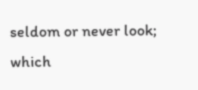seldom or never look; which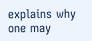explains why one may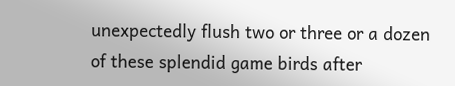unexpectedly flush two or three or a dozen of these splendid game birds after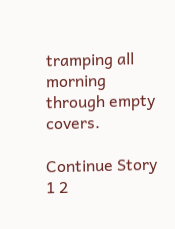tramping all morning through empty covers.

Continue Story
1 2